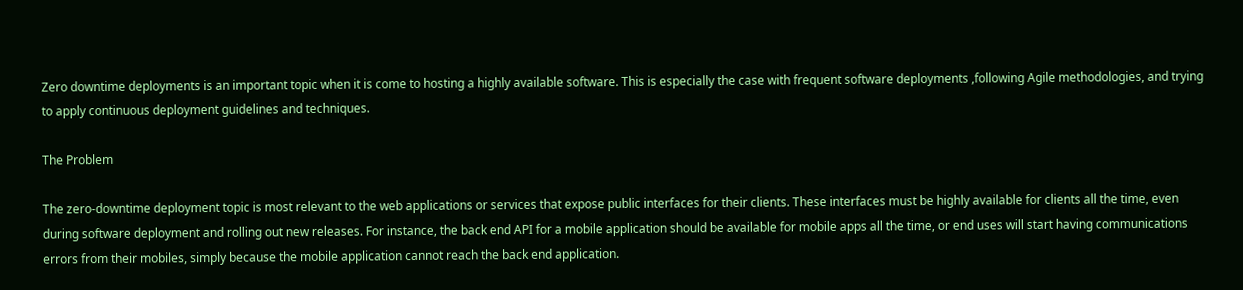Zero downtime deployments is an important topic when it is come to hosting a highly available software. This is especially the case with frequent software deployments ,following Agile methodologies, and trying to apply continuous deployment guidelines and techniques.

The Problem

The zero-downtime deployment topic is most relevant to the web applications or services that expose public interfaces for their clients. These interfaces must be highly available for clients all the time, even during software deployment and rolling out new releases. For instance, the back end API for a mobile application should be available for mobile apps all the time, or end uses will start having communications errors from their mobiles, simply because the mobile application cannot reach the back end application.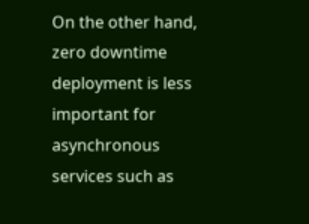On the other hand, zero downtime deployment is less important for asynchronous services such as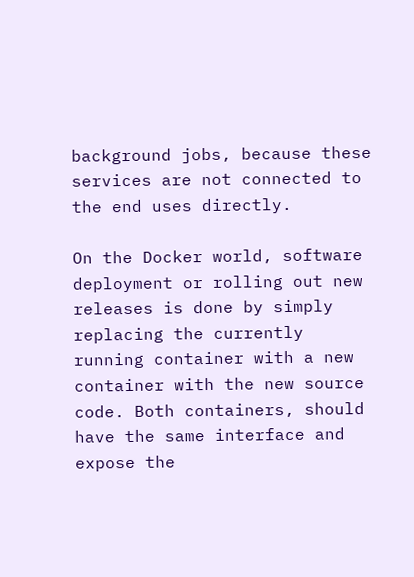background jobs, because these services are not connected to the end uses directly.

On the Docker world, software deployment or rolling out new releases is done by simply replacing the currently running container with a new container with the new source code. Both containers, should have the same interface and expose the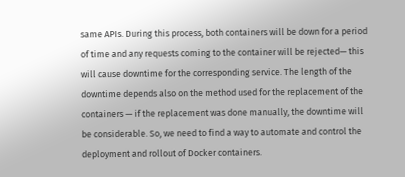same APIs. During this process, both containers will be down for a period of time and any requests coming to the container will be rejected— this will cause downtime for the corresponding service. The length of the downtime depends also on the method used for the replacement of the containers — if the replacement was done manually, the downtime will be considerable. So, we need to find a way to automate and control the deployment and rollout of Docker containers.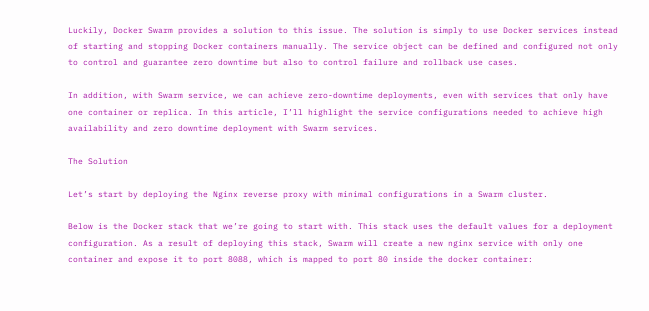Luckily, Docker Swarm provides a solution to this issue. The solution is simply to use Docker services instead of starting and stopping Docker containers manually. The service object can be defined and configured not only to control and guarantee zero downtime but also to control failure and rollback use cases.

In addition, with Swarm service, we can achieve zero-downtime deployments, even with services that only have one container or replica. In this article, I’ll highlight the service configurations needed to achieve high availability and zero downtime deployment with Swarm services.

The Solution

Let’s start by deploying the Nginx reverse proxy with minimal configurations in a Swarm cluster.

Below is the Docker stack that we’re going to start with. This stack uses the default values for a deployment configuration. As a result of deploying this stack, Swarm will create a new nginx service with only one container and expose it to port 8088, which is mapped to port 80 inside the docker container: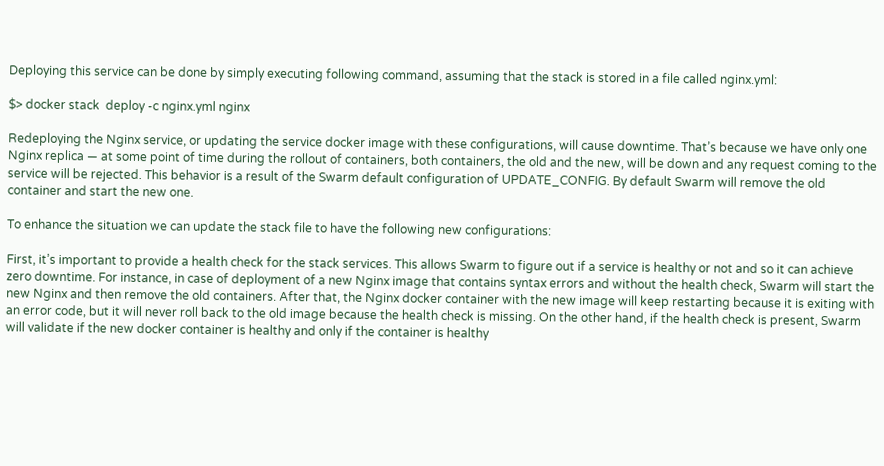Deploying this service can be done by simply executing following command, assuming that the stack is stored in a file called nginx.yml:

$> docker stack  deploy -c nginx.yml nginx

Redeploying the Nginx service, or updating the service docker image with these configurations, will cause downtime. That’s because we have only one Nginx replica — at some point of time during the rollout of containers, both containers, the old and the new, will be down and any request coming to the service will be rejected. This behavior is a result of the Swarm default configuration of UPDATE_CONFIG. By default Swarm will remove the old container and start the new one.

To enhance the situation we can update the stack file to have the following new configurations:

First, it’s important to provide a health check for the stack services. This allows Swarm to figure out if a service is healthy or not and so it can achieve zero downtime. For instance, in case of deployment of a new Nginx image that contains syntax errors and without the health check, Swarm will start the new Nginx and then remove the old containers. After that, the Nginx docker container with the new image will keep restarting because it is exiting with an error code, but it will never roll back to the old image because the health check is missing. On the other hand, if the health check is present, Swarm will validate if the new docker container is healthy and only if the container is healthy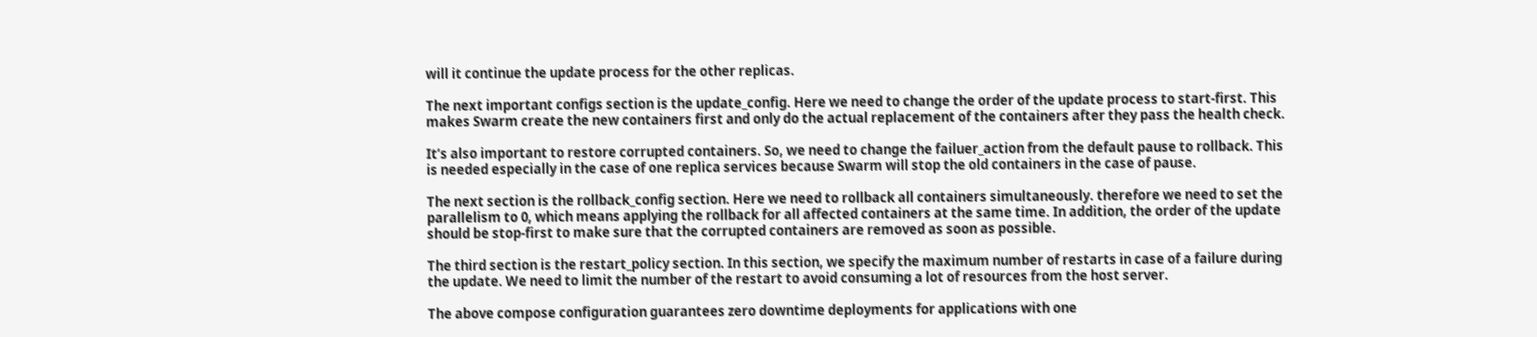will it continue the update process for the other replicas.

The next important configs section is the update_config. Here we need to change the order of the update process to start-first. This makes Swarm create the new containers first and only do the actual replacement of the containers after they pass the health check.

It’s also important to restore corrupted containers. So, we need to change the failuer_action from the default pause to rollback. This is needed especially in the case of one replica services because Swarm will stop the old containers in the case of pause.

The next section is the rollback_config section. Here we need to rollback all containers simultaneously. therefore we need to set the parallelism to 0, which means applying the rollback for all affected containers at the same time. In addition, the order of the update should be stop-first to make sure that the corrupted containers are removed as soon as possible.

The third section is the restart_policy section. In this section, we specify the maximum number of restarts in case of a failure during the update. We need to limit the number of the restart to avoid consuming a lot of resources from the host server.

The above compose configuration guarantees zero downtime deployments for applications with one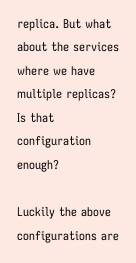replica. But what about the services where we have multiple replicas? Is that configuration enough?

Luckily the above configurations are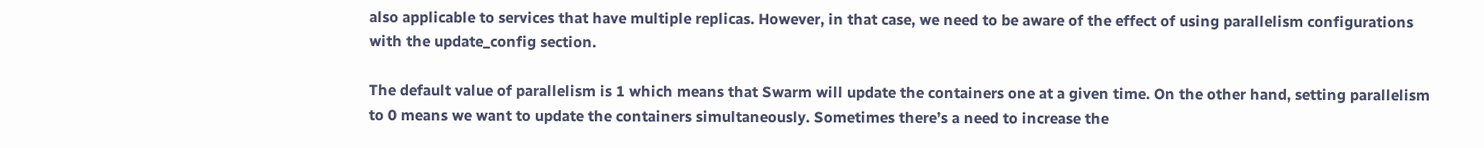also applicable to services that have multiple replicas. However, in that case, we need to be aware of the effect of using parallelism configurations with the update_config section.

The default value of parallelism is 1 which means that Swarm will update the containers one at a given time. On the other hand, setting parallelism to 0 means we want to update the containers simultaneously. Sometimes there’s a need to increase the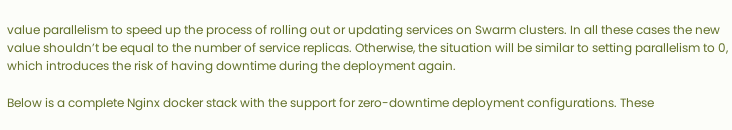value parallelism to speed up the process of rolling out or updating services on Swarm clusters. In all these cases the new value shouldn’t be equal to the number of service replicas. Otherwise, the situation will be similar to setting parallelism to 0, which introduces the risk of having downtime during the deployment again.

Below is a complete Nginx docker stack with the support for zero-downtime deployment configurations. These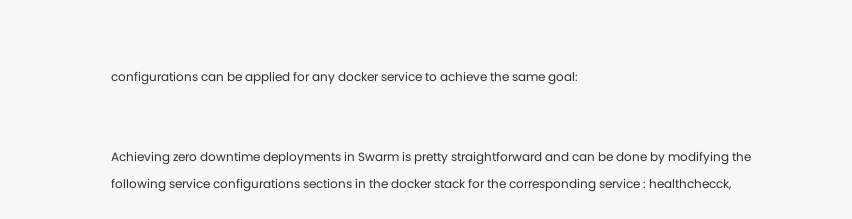configurations can be applied for any docker service to achieve the same goal:


Achieving zero downtime deployments in Swarm is pretty straightforward and can be done by modifying the following service configurations sections in the docker stack for the corresponding service : healthchecck,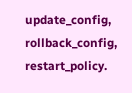update_config, rollback_config, restart_policy.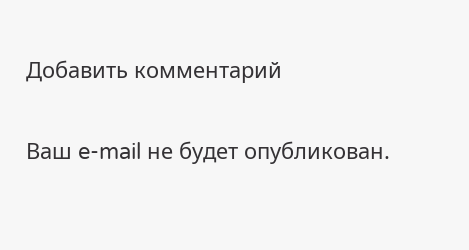Добавить комментарий

Ваш e-mail не будет опубликован.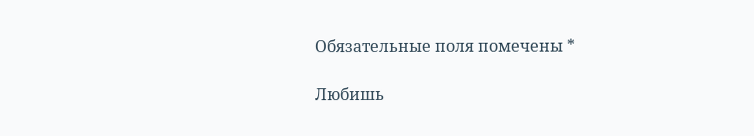Обязательные поля помечены *

Любишь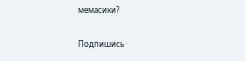мемасики?

Подпишись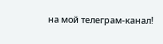на мой телеграм-канал!